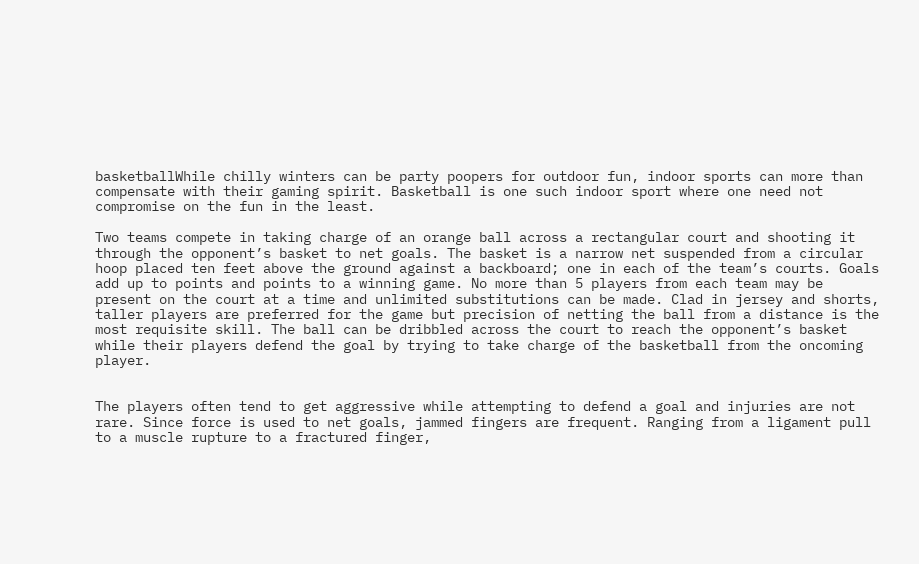basketballWhile chilly winters can be party poopers for outdoor fun, indoor sports can more than compensate with their gaming spirit. Basketball is one such indoor sport where one need not compromise on the fun in the least.

Two teams compete in taking charge of an orange ball across a rectangular court and shooting it through the opponent’s basket to net goals. The basket is a narrow net suspended from a circular hoop placed ten feet above the ground against a backboard; one in each of the team’s courts. Goals add up to points and points to a winning game. No more than 5 players from each team may be present on the court at a time and unlimited substitutions can be made. Clad in jersey and shorts, taller players are preferred for the game but precision of netting the ball from a distance is the most requisite skill. The ball can be dribbled across the court to reach the opponent’s basket while their players defend the goal by trying to take charge of the basketball from the oncoming player.


The players often tend to get aggressive while attempting to defend a goal and injuries are not rare. Since force is used to net goals, jammed fingers are frequent. Ranging from a ligament pull to a muscle rupture to a fractured finger,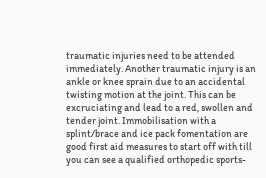traumatic injuries need to be attended immediately. Another traumatic injury is an ankle or knee sprain due to an accidental twisting motion at the joint. This can be excruciating and lead to a red, swollen and tender joint. Immobilisation with a splint/brace and ice pack fomentation are good first aid measures to start off with till you can see a qualified orthopedic sports-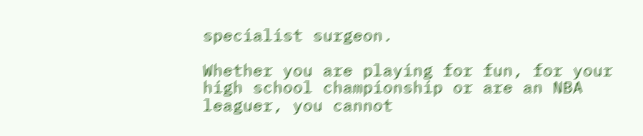specialist surgeon.

Whether you are playing for fun, for your high school championship or are an NBA leaguer, you cannot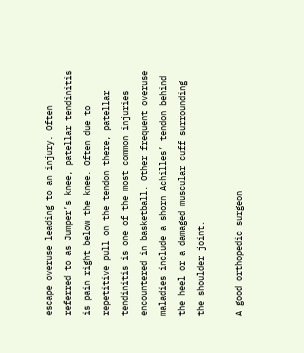escape overuse leading to an injury. Often referred to as Jumper’s knee, patellar tendinitis is pain right below the knee. Often due to repetitive pull on the tendon there, patellar tendinitis is one of the most common injuries encountered in basketball. Other frequent overuse maladies include a shorn Achilles’ tendon behind the heel or a damaged muscular cuff surrounding the shoulder joint.

A good orthopedic surgeon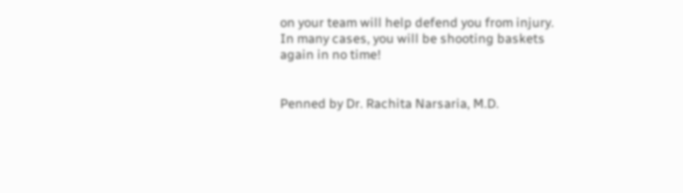on your team will help defend you from injury. In many cases, you will be shooting baskets again in no time!


Penned by Dr. Rachita Narsaria, M.D.